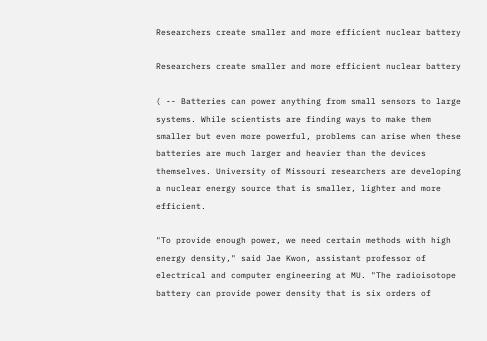Researchers create smaller and more efficient nuclear battery

Researchers create smaller and more efficient nuclear battery

( -- Batteries can power anything from small sensors to large systems. While scientists are finding ways to make them smaller but even more powerful, problems can arise when these batteries are much larger and heavier than the devices themselves. University of Missouri researchers are developing a nuclear energy source that is smaller, lighter and more efficient.

"To provide enough power, we need certain methods with high energy density," said Jae Kwon, assistant professor of electrical and computer engineering at MU. "The radioisotope battery can provide power density that is six orders of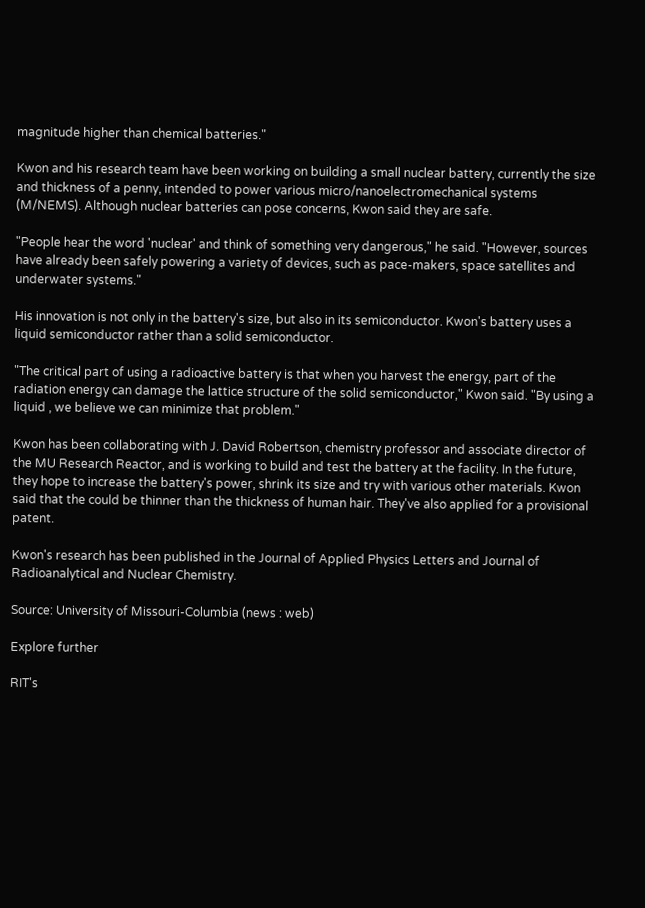magnitude higher than chemical batteries."

Kwon and his research team have been working on building a small nuclear battery, currently the size and thickness of a penny, intended to power various micro/nanoelectromechanical systems (M/NEMS). Although nuclear batteries can pose concerns, Kwon said they are safe.

"People hear the word 'nuclear' and think of something very dangerous," he said. "However, sources have already been safely powering a variety of devices, such as pace-makers, space satellites and underwater systems."

His innovation is not only in the battery's size, but also in its semiconductor. Kwon's battery uses a liquid semiconductor rather than a solid semiconductor.

"The critical part of using a radioactive battery is that when you harvest the energy, part of the radiation energy can damage the lattice structure of the solid semiconductor," Kwon said. "By using a liquid , we believe we can minimize that problem."

Kwon has been collaborating with J. David Robertson, chemistry professor and associate director of the MU Research Reactor, and is working to build and test the battery at the facility. In the future, they hope to increase the battery's power, shrink its size and try with various other materials. Kwon said that the could be thinner than the thickness of human hair. They've also applied for a provisional patent.

Kwon's research has been published in the Journal of Applied Physics Letters and Journal of Radioanalytical and Nuclear Chemistry.

Source: University of Missouri-Columbia (news : web)

Explore further

RIT's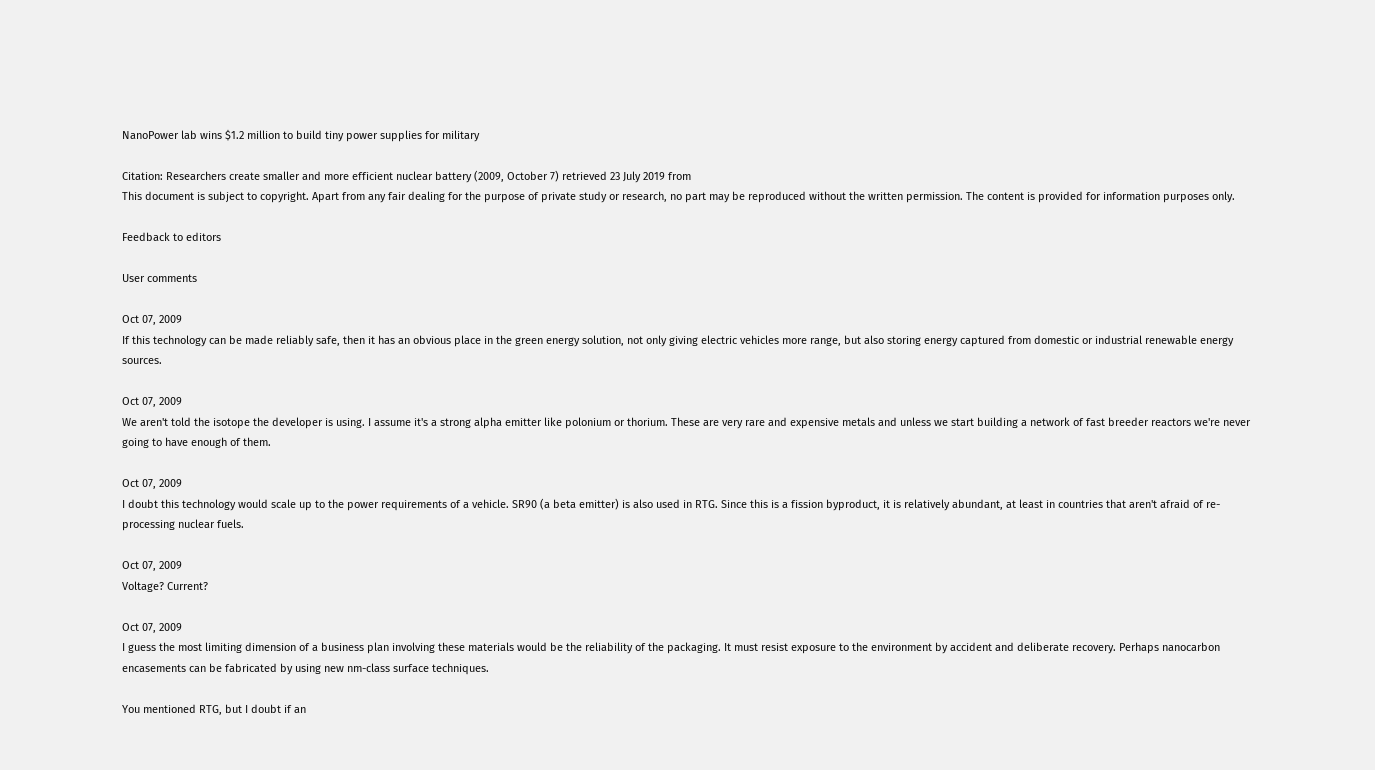NanoPower lab wins $1.2 million to build tiny power supplies for military

Citation: Researchers create smaller and more efficient nuclear battery (2009, October 7) retrieved 23 July 2019 from
This document is subject to copyright. Apart from any fair dealing for the purpose of private study or research, no part may be reproduced without the written permission. The content is provided for information purposes only.

Feedback to editors

User comments

Oct 07, 2009
If this technology can be made reliably safe, then it has an obvious place in the green energy solution, not only giving electric vehicles more range, but also storing energy captured from domestic or industrial renewable energy sources.

Oct 07, 2009
We aren't told the isotope the developer is using. I assume it's a strong alpha emitter like polonium or thorium. These are very rare and expensive metals and unless we start building a network of fast breeder reactors we're never going to have enough of them.

Oct 07, 2009
I doubt this technology would scale up to the power requirements of a vehicle. SR90 (a beta emitter) is also used in RTG. Since this is a fission byproduct, it is relatively abundant, at least in countries that aren't afraid of re-processing nuclear fuels.

Oct 07, 2009
Voltage? Current?

Oct 07, 2009
I guess the most limiting dimension of a business plan involving these materials would be the reliability of the packaging. It must resist exposure to the environment by accident and deliberate recovery. Perhaps nanocarbon encasements can be fabricated by using new nm-class surface techniques.

You mentioned RTG, but I doubt if an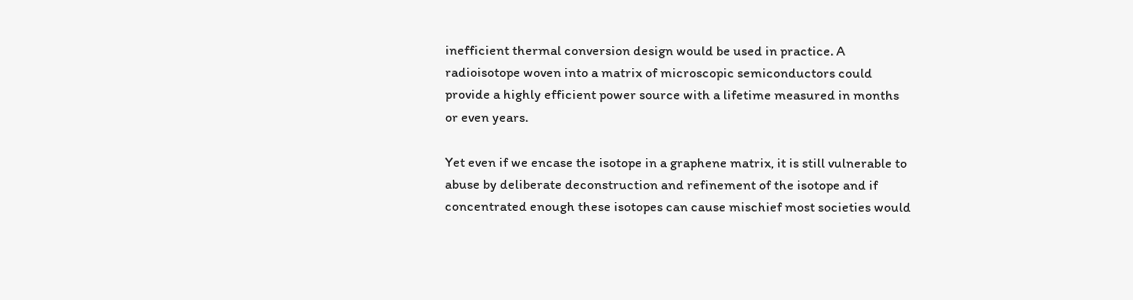inefficient thermal conversion design would be used in practice. A radioisotope woven into a matrix of microscopic semiconductors could provide a highly efficient power source with a lifetime measured in months or even years.

Yet even if we encase the isotope in a graphene matrix, it is still vulnerable to abuse by deliberate deconstruction and refinement of the isotope and if concentrated enough these isotopes can cause mischief most societies would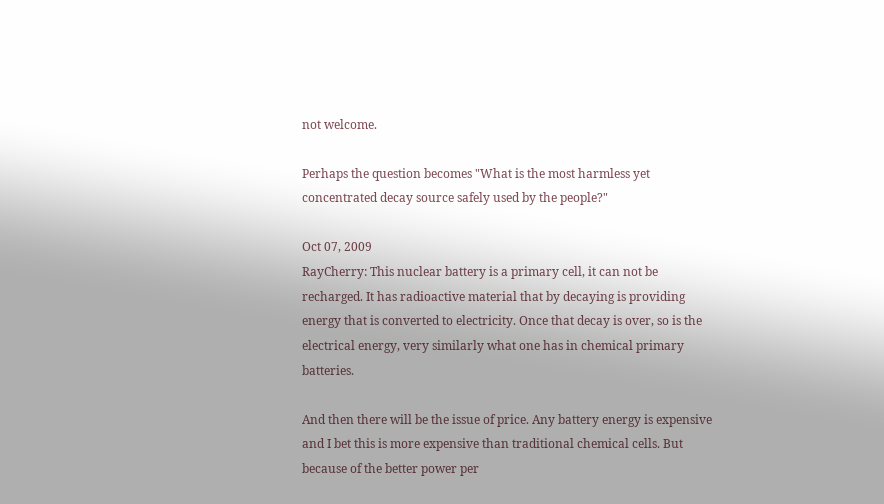not welcome.

Perhaps the question becomes "What is the most harmless yet concentrated decay source safely used by the people?"

Oct 07, 2009
RayCherry: This nuclear battery is a primary cell, it can not be recharged. It has radioactive material that by decaying is providing energy that is converted to electricity. Once that decay is over, so is the electrical energy, very similarly what one has in chemical primary batteries.

And then there will be the issue of price. Any battery energy is expensive and I bet this is more expensive than traditional chemical cells. But because of the better power per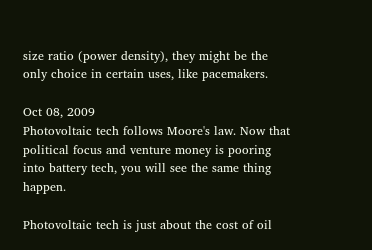size ratio (power density), they might be the only choice in certain uses, like pacemakers.

Oct 08, 2009
Photovoltaic tech follows Moore's law. Now that political focus and venture money is pooring into battery tech, you will see the same thing happen.

Photovoltaic tech is just about the cost of oil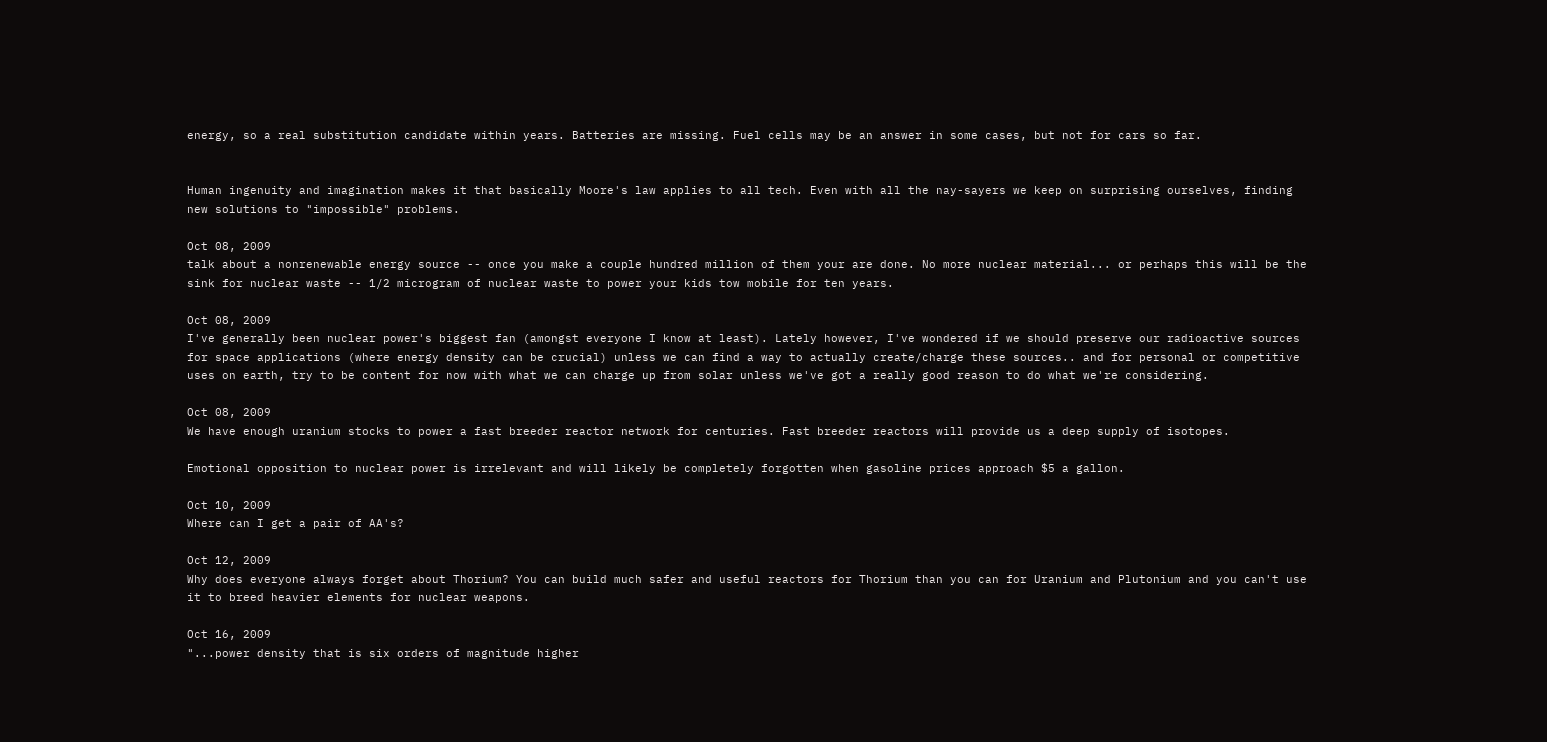energy, so a real substitution candidate within years. Batteries are missing. Fuel cells may be an answer in some cases, but not for cars so far.


Human ingenuity and imagination makes it that basically Moore's law applies to all tech. Even with all the nay-sayers we keep on surprising ourselves, finding new solutions to "impossible" problems.

Oct 08, 2009
talk about a nonrenewable energy source -- once you make a couple hundred million of them your are done. No more nuclear material... or perhaps this will be the sink for nuclear waste -- 1/2 microgram of nuclear waste to power your kids tow mobile for ten years.

Oct 08, 2009
I've generally been nuclear power's biggest fan (amongst everyone I know at least). Lately however, I've wondered if we should preserve our radioactive sources for space applications (where energy density can be crucial) unless we can find a way to actually create/charge these sources.. and for personal or competitive uses on earth, try to be content for now with what we can charge up from solar unless we've got a really good reason to do what we're considering.

Oct 08, 2009
We have enough uranium stocks to power a fast breeder reactor network for centuries. Fast breeder reactors will provide us a deep supply of isotopes.

Emotional opposition to nuclear power is irrelevant and will likely be completely forgotten when gasoline prices approach $5 a gallon.

Oct 10, 2009
Where can I get a pair of AA's?

Oct 12, 2009
Why does everyone always forget about Thorium? You can build much safer and useful reactors for Thorium than you can for Uranium and Plutonium and you can't use it to breed heavier elements for nuclear weapons.

Oct 16, 2009
"...power density that is six orders of magnitude higher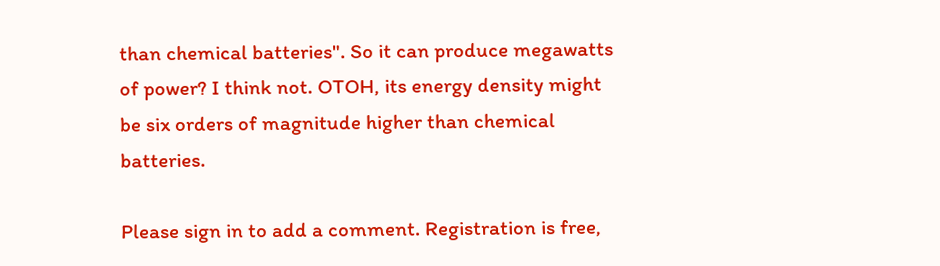than chemical batteries". So it can produce megawatts of power? I think not. OTOH, its energy density might be six orders of magnitude higher than chemical batteries.

Please sign in to add a comment. Registration is free,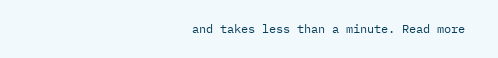and takes less than a minute. Read more